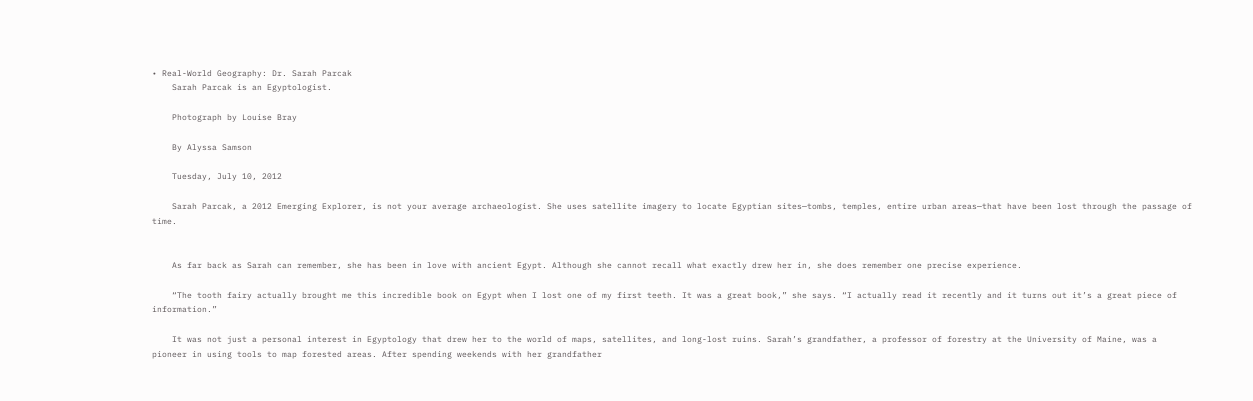• Real-World Geography: Dr. Sarah Parcak
    Sarah Parcak is an Egyptologist.

    Photograph by Louise Bray

    By Alyssa Samson

    Tuesday, July 10, 2012

    Sarah Parcak, a 2012 Emerging Explorer, is not your average archaeologist. She uses satellite imagery to locate Egyptian sites—tombs, temples, entire urban areas—that have been lost through the passage of time.


    As far back as Sarah can remember, she has been in love with ancient Egypt. Although she cannot recall what exactly drew her in, she does remember one precise experience.

    “The tooth fairy actually brought me this incredible book on Egypt when I lost one of my first teeth. It was a great book,” she says. “I actually read it recently and it turns out it’s a great piece of information.”

    It was not just a personal interest in Egyptology that drew her to the world of maps, satellites, and long-lost ruins. Sarah’s grandfather, a professor of forestry at the University of Maine, was a pioneer in using tools to map forested areas. After spending weekends with her grandfather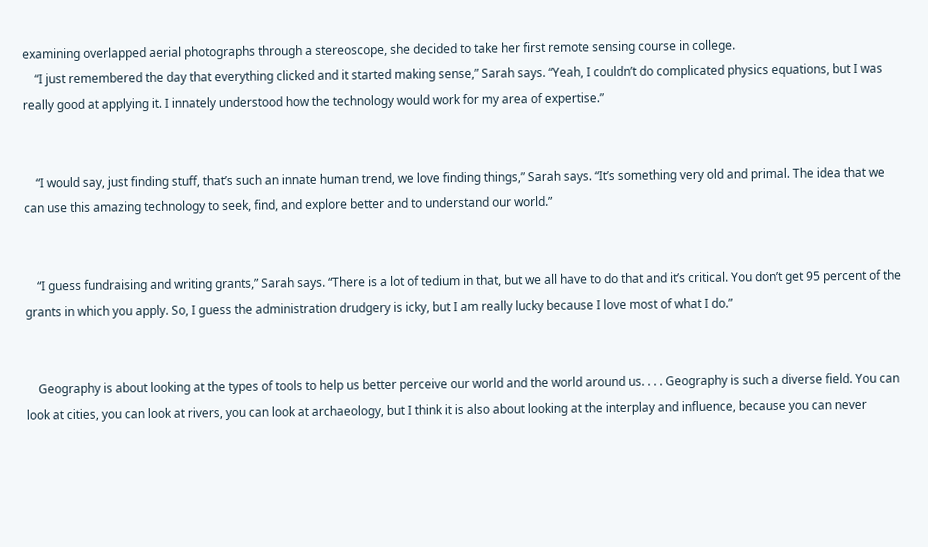examining overlapped aerial photographs through a stereoscope, she decided to take her first remote sensing course in college.
    “I just remembered the day that everything clicked and it started making sense,” Sarah says. “Yeah, I couldn’t do complicated physics equations, but I was really good at applying it. I innately understood how the technology would work for my area of expertise.”


    “I would say, just finding stuff, that’s such an innate human trend, we love finding things,” Sarah says. “It’s something very old and primal. The idea that we can use this amazing technology to seek, find, and explore better and to understand our world.”


    “I guess fundraising and writing grants,” Sarah says. “There is a lot of tedium in that, but we all have to do that and it’s critical. You don’t get 95 percent of the grants in which you apply. So, I guess the administration drudgery is icky, but I am really lucky because I love most of what I do.”


    Geography is about looking at the types of tools to help us better perceive our world and the world around us. . . . Geography is such a diverse field. You can look at cities, you can look at rivers, you can look at archaeology, but I think it is also about looking at the interplay and influence, because you can never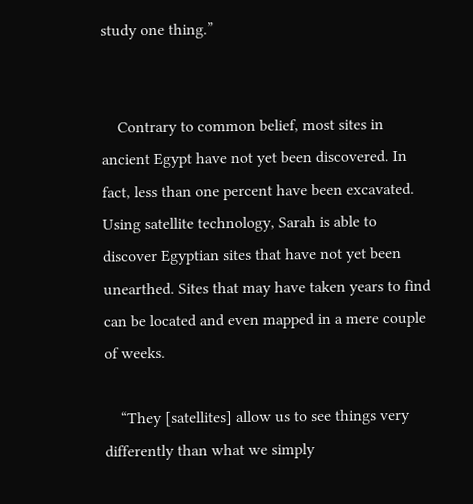study one thing.”


    Contrary to common belief, most sites in ancient Egypt have not yet been discovered. In fact, less than one percent have been excavated. Using satellite technology, Sarah is able to discover Egyptian sites that have not yet been unearthed. Sites that may have taken years to find can be located and even mapped in a mere couple of weeks.

    “They [satellites] allow us to see things very differently than what we simply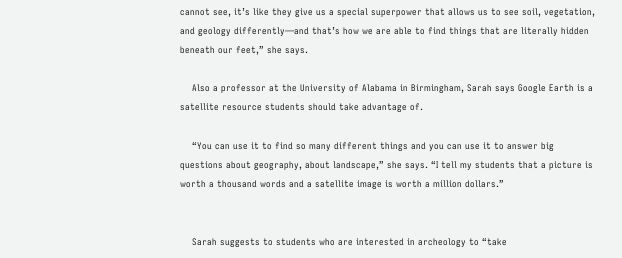cannot see, it’s like they give us a special superpower that allows us to see soil, vegetation, and geology differently—and that’s how we are able to find things that are literally hidden beneath our feet,” she says.

    Also a professor at the University of Alabama in Birmingham, Sarah says Google Earth is a satellite resource students should take advantage of.

    “You can use it to find so many different things and you can use it to answer big questions about geography, about landscape,” she says. “I tell my students that a picture is worth a thousand words and a satellite image is worth a million dollars.”


    Sarah suggests to students who are interested in archeology to “take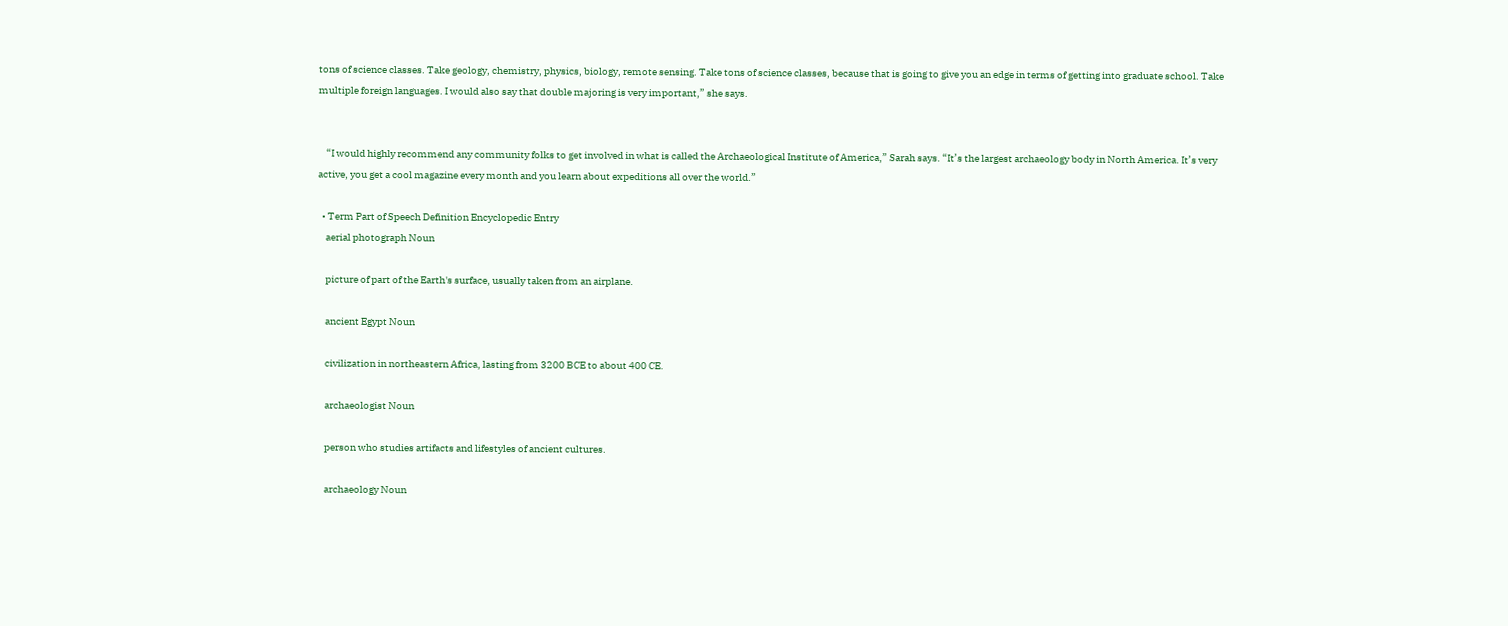tons of science classes. Take geology, chemistry, physics, biology, remote sensing. Take tons of science classes, because that is going to give you an edge in terms of getting into graduate school. Take multiple foreign languages. I would also say that double majoring is very important,” she says.


    “I would highly recommend any community folks to get involved in what is called the Archaeological Institute of America,” Sarah says. “It’s the largest archaeology body in North America. It’s very active, you get a cool magazine every month and you learn about expeditions all over the world.”

  • Term Part of Speech Definition Encyclopedic Entry
    aerial photograph Noun

    picture of part of the Earth's surface, usually taken from an airplane.

    ancient Egypt Noun

    civilization in northeastern Africa, lasting from 3200 BCE to about 400 CE.

    archaeologist Noun

    person who studies artifacts and lifestyles of ancient cultures.

    archaeology Noun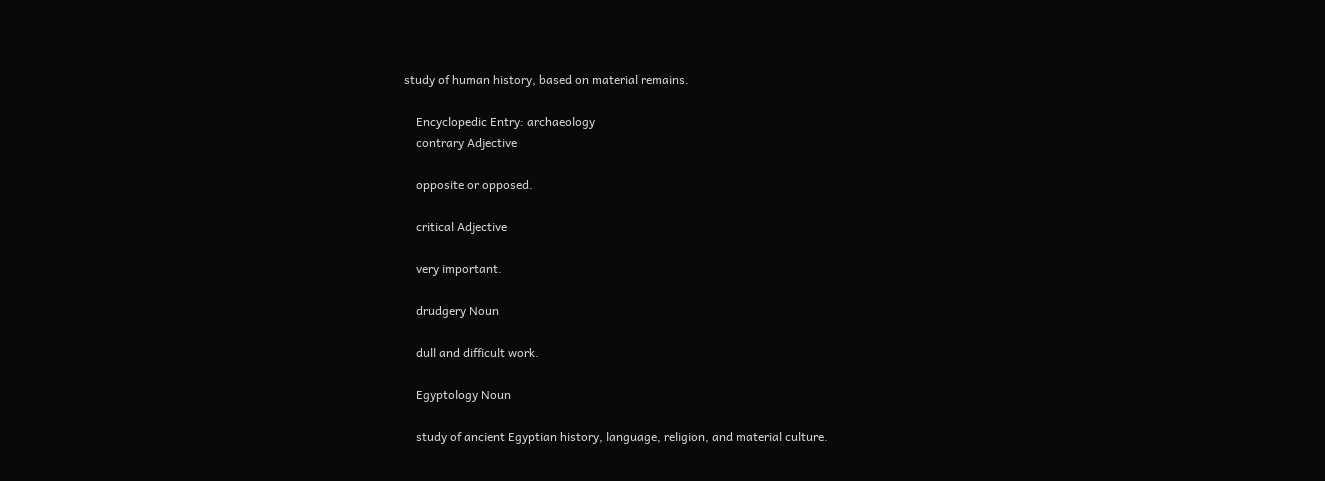study of human history, based on material remains.

    Encyclopedic Entry: archaeology
    contrary Adjective

    opposite or opposed.

    critical Adjective

    very important.

    drudgery Noun

    dull and difficult work.

    Egyptology Noun

    study of ancient Egyptian history, language, religion, and material culture.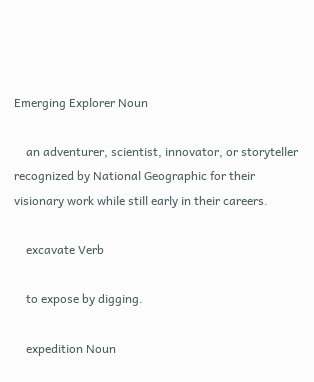Emerging Explorer Noun

    an adventurer, scientist, innovator, or storyteller recognized by National Geographic for their visionary work while still early in their careers.

    excavate Verb

    to expose by digging.

    expedition Noun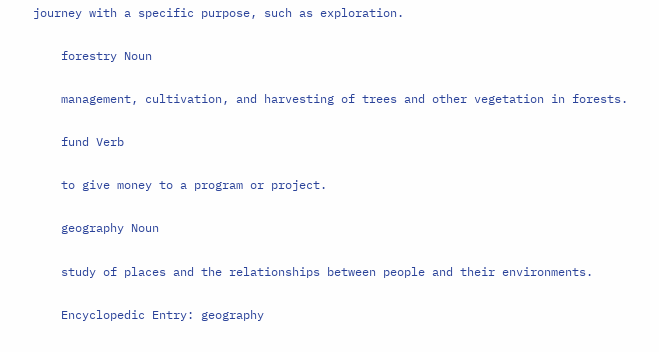journey with a specific purpose, such as exploration.

    forestry Noun

    management, cultivation, and harvesting of trees and other vegetation in forests.

    fund Verb

    to give money to a program or project.

    geography Noun

    study of places and the relationships between people and their environments.

    Encyclopedic Entry: geography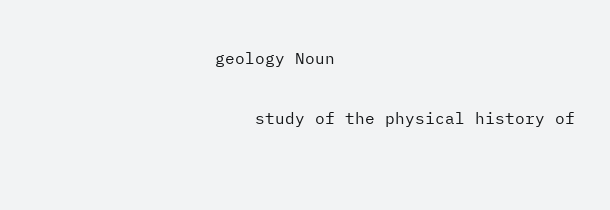geology Noun

    study of the physical history of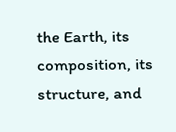the Earth, its composition, its structure, and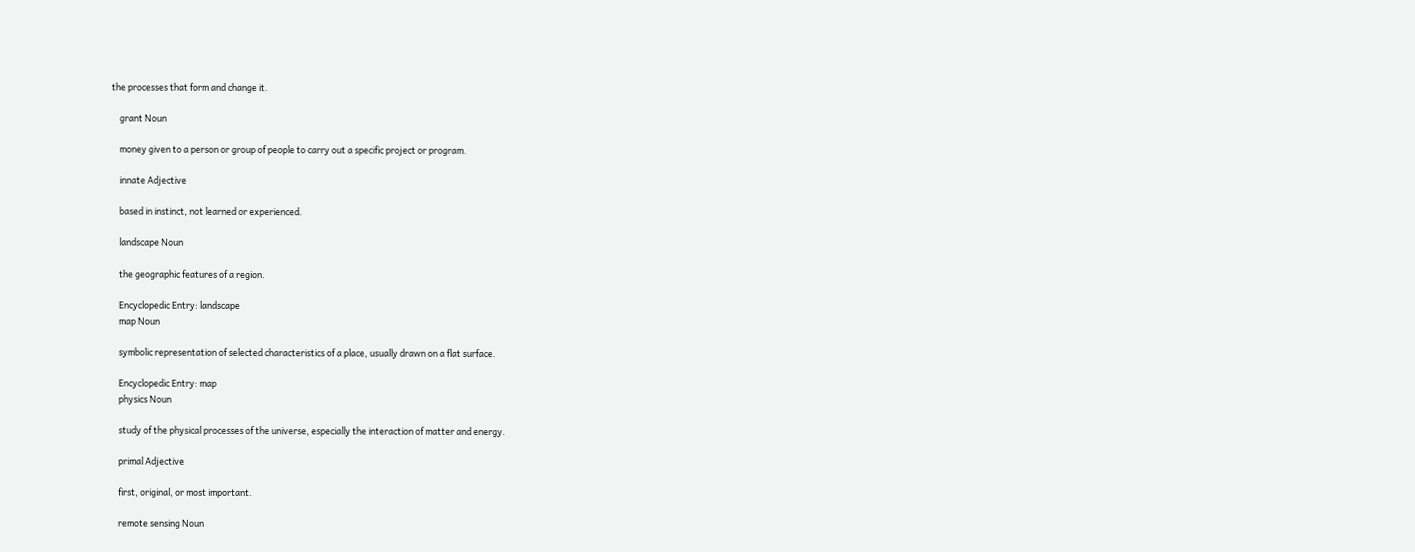the processes that form and change it.

    grant Noun

    money given to a person or group of people to carry out a specific project or program.

    innate Adjective

    based in instinct, not learned or experienced.

    landscape Noun

    the geographic features of a region.

    Encyclopedic Entry: landscape
    map Noun

    symbolic representation of selected characteristics of a place, usually drawn on a flat surface.

    Encyclopedic Entry: map
    physics Noun

    study of the physical processes of the universe, especially the interaction of matter and energy.

    primal Adjective

    first, original, or most important.

    remote sensing Noun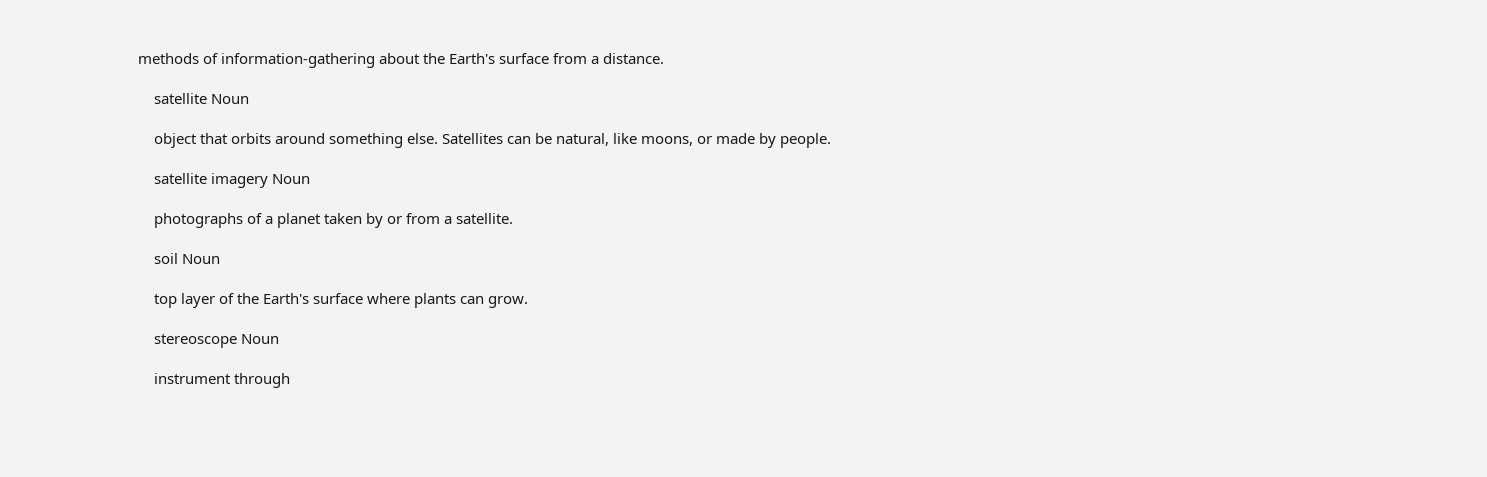methods of information-gathering about the Earth's surface from a distance.

    satellite Noun

    object that orbits around something else. Satellites can be natural, like moons, or made by people.

    satellite imagery Noun

    photographs of a planet taken by or from a satellite.

    soil Noun

    top layer of the Earth's surface where plants can grow.

    stereoscope Noun

    instrument through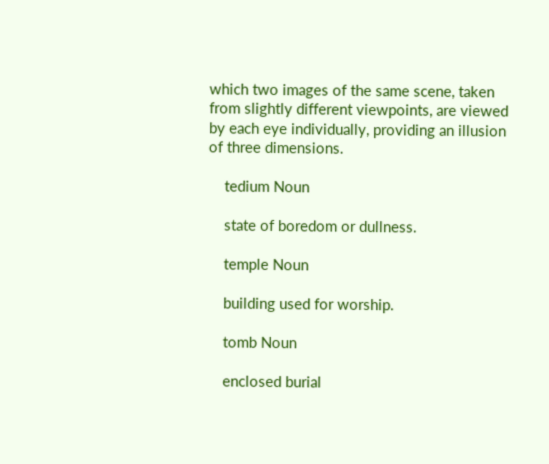which two images of the same scene, taken from slightly different viewpoints, are viewed by each eye individually, providing an illusion of three dimensions.

    tedium Noun

    state of boredom or dullness.

    temple Noun

    building used for worship.

    tomb Noun

    enclosed burial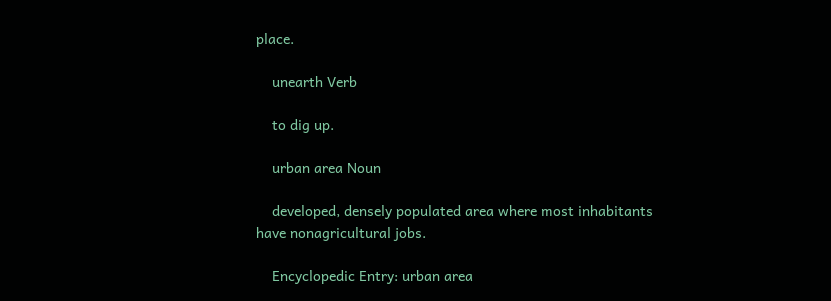place.

    unearth Verb

    to dig up.

    urban area Noun

    developed, densely populated area where most inhabitants have nonagricultural jobs.

    Encyclopedic Entry: urban area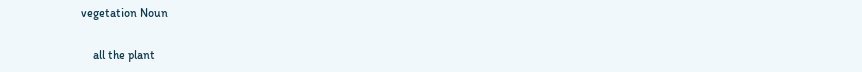vegetation Noun

    all the plant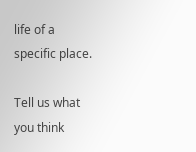life of a specific place.

Tell us what you think